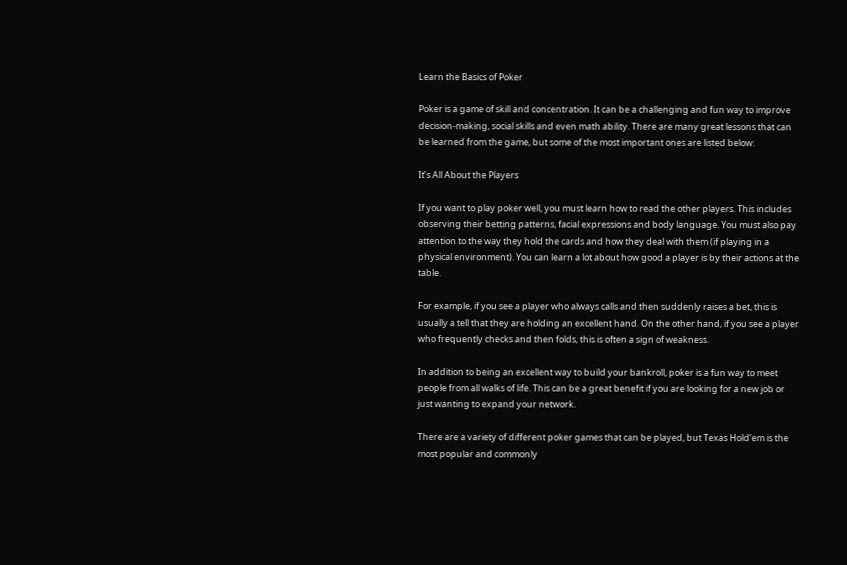Learn the Basics of Poker

Poker is a game of skill and concentration. It can be a challenging and fun way to improve decision-making, social skills and even math ability. There are many great lessons that can be learned from the game, but some of the most important ones are listed below:

It’s All About the Players

If you want to play poker well, you must learn how to read the other players. This includes observing their betting patterns, facial expressions and body language. You must also pay attention to the way they hold the cards and how they deal with them (if playing in a physical environment). You can learn a lot about how good a player is by their actions at the table.

For example, if you see a player who always calls and then suddenly raises a bet, this is usually a tell that they are holding an excellent hand. On the other hand, if you see a player who frequently checks and then folds, this is often a sign of weakness.

In addition to being an excellent way to build your bankroll, poker is a fun way to meet people from all walks of life. This can be a great benefit if you are looking for a new job or just wanting to expand your network.

There are a variety of different poker games that can be played, but Texas Hold’em is the most popular and commonly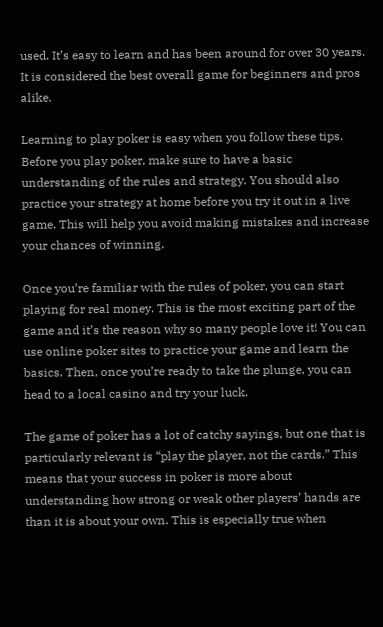used. It’s easy to learn and has been around for over 30 years. It is considered the best overall game for beginners and pros alike.

Learning to play poker is easy when you follow these tips. Before you play poker, make sure to have a basic understanding of the rules and strategy. You should also practice your strategy at home before you try it out in a live game. This will help you avoid making mistakes and increase your chances of winning.

Once you’re familiar with the rules of poker, you can start playing for real money. This is the most exciting part of the game and it’s the reason why so many people love it! You can use online poker sites to practice your game and learn the basics. Then, once you’re ready to take the plunge, you can head to a local casino and try your luck.

The game of poker has a lot of catchy sayings, but one that is particularly relevant is “play the player, not the cards.” This means that your success in poker is more about understanding how strong or weak other players’ hands are than it is about your own. This is especially true when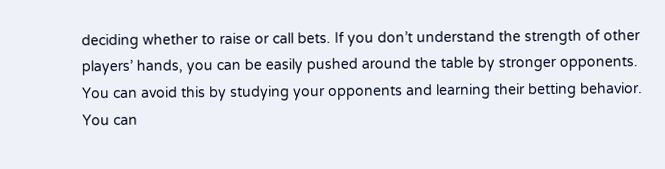deciding whether to raise or call bets. If you don’t understand the strength of other players’ hands, you can be easily pushed around the table by stronger opponents. You can avoid this by studying your opponents and learning their betting behavior. You can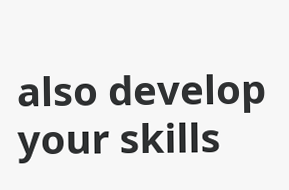also develop your skills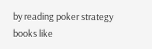by reading poker strategy books like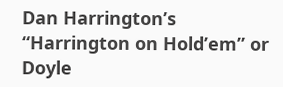Dan Harrington’s “Harrington on Hold’em” or Doyle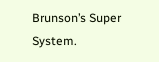Brunson’s Super System.